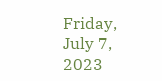Friday, July 7, 2023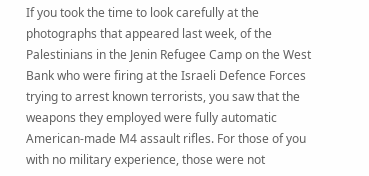If you took the time to look carefully at the photographs that appeared last week, of the Palestinians in the Jenin Refugee Camp on the West Bank who were firing at the Israeli Defence Forces trying to arrest known terrorists, you saw that the weapons they employed were fully automatic American-made M4 assault rifles. For those of you with no military experience, those were not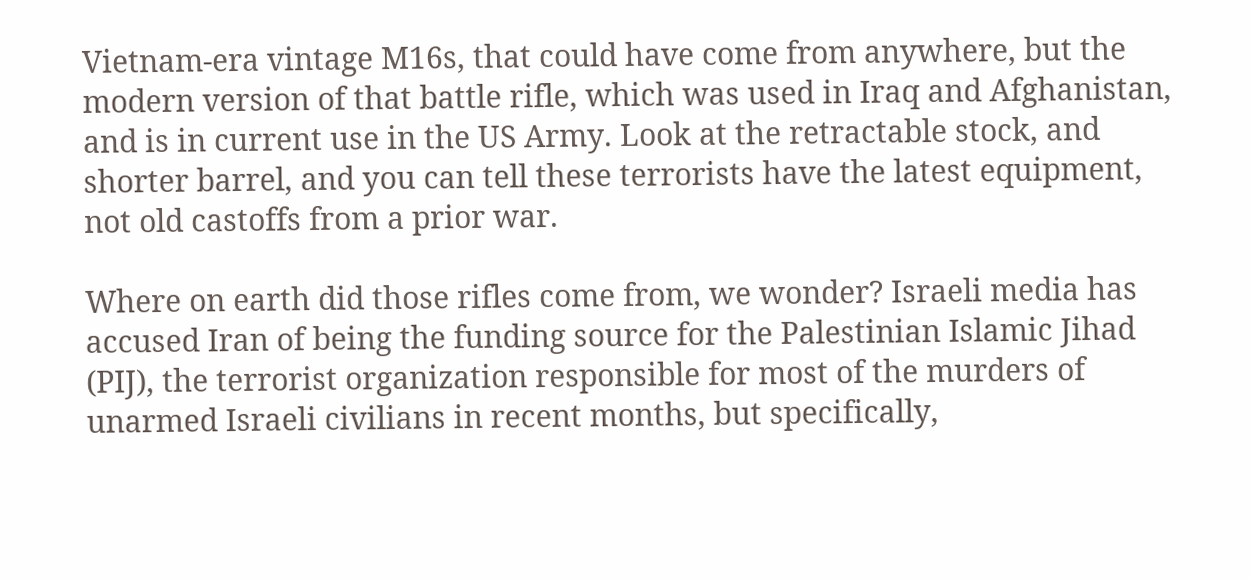Vietnam-era vintage M16s, that could have come from anywhere, but the modern version of that battle rifle, which was used in Iraq and Afghanistan, and is in current use in the US Army. Look at the retractable stock, and shorter barrel, and you can tell these terrorists have the latest equipment, not old castoffs from a prior war.

Where on earth did those rifles come from, we wonder? Israeli media has accused Iran of being the funding source for the Palestinian Islamic Jihad (PIJ), the terrorist organization responsible for most of the murders of unarmed Israeli civilians in recent months, but specifically,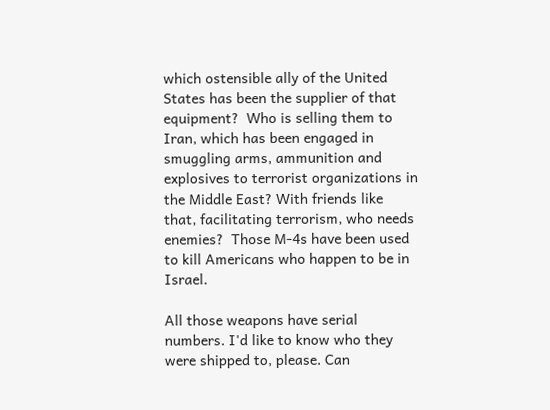which ostensible ally of the United States has been the supplier of that equipment?  Who is selling them to Iran, which has been engaged in smuggling arms, ammunition and explosives to terrorist organizations in the Middle East? With friends like that, facilitating terrorism, who needs enemies?  Those M-4s have been used to kill Americans who happen to be in Israel.

All those weapons have serial numbers. I'd like to know who they were shipped to, please. Can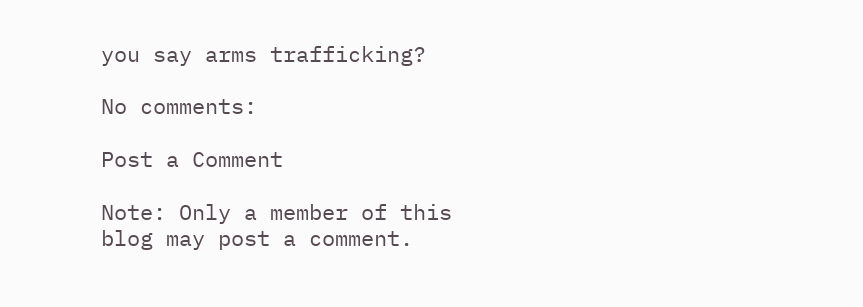you say arms trafficking?

No comments:

Post a Comment

Note: Only a member of this blog may post a comment.